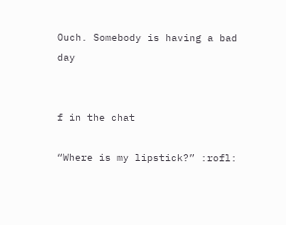Ouch. Somebody is having a bad day


f in the chat

“Where is my lipstick?” :rofl: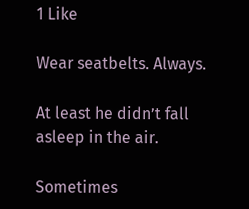1 Like

Wear seatbelts. Always.

At least he didn’t fall asleep in the air.

Sometimes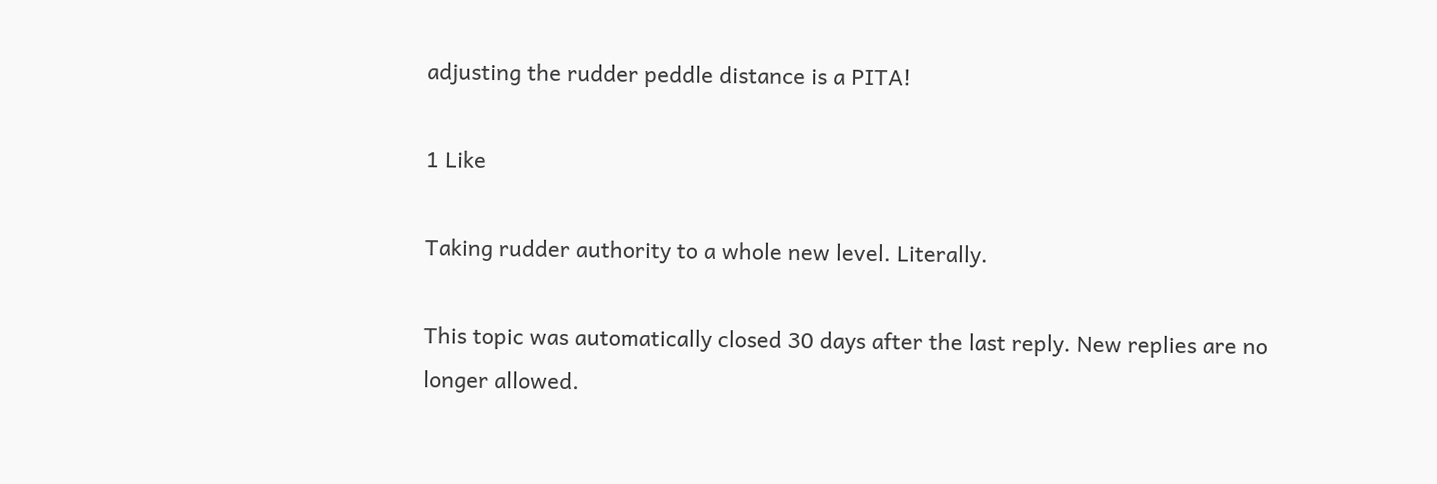adjusting the rudder peddle distance is a PITA!

1 Like

Taking rudder authority to a whole new level. Literally.

This topic was automatically closed 30 days after the last reply. New replies are no longer allowed.